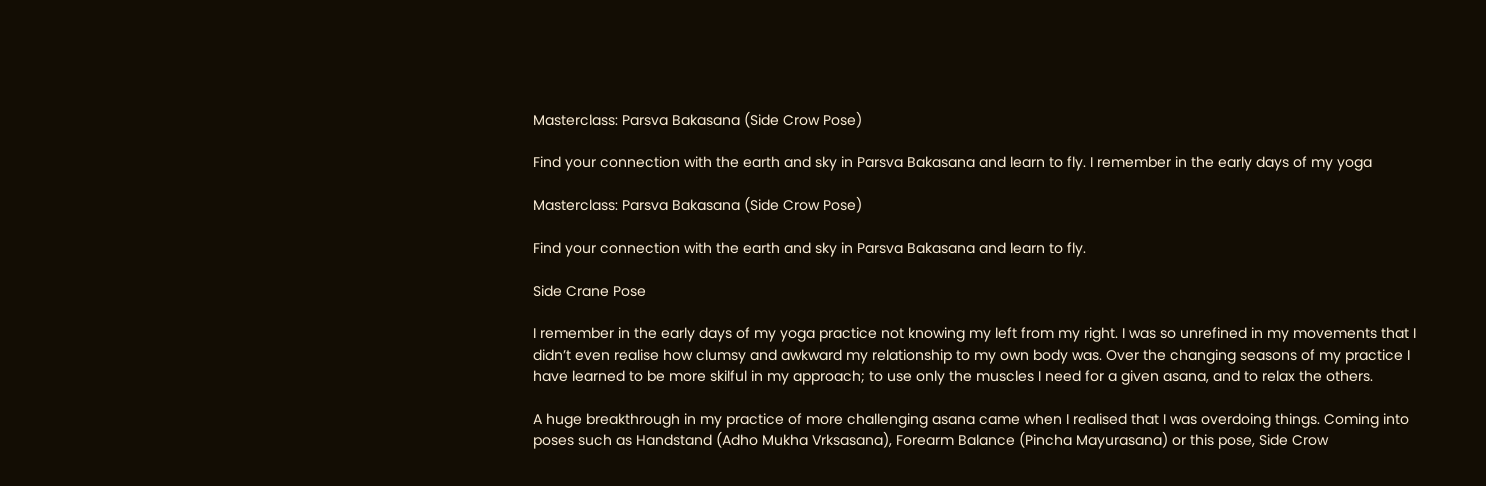Masterclass: Parsva Bakasana (Side Crow Pose)

Find your connection with the earth and sky in Parsva Bakasana and learn to fly. I remember in the early days of my yoga

Masterclass: Parsva Bakasana (Side Crow Pose)

Find your connection with the earth and sky in Parsva Bakasana and learn to fly.

Side Crane Pose

I remember in the early days of my yoga practice not knowing my left from my right. I was so unrefined in my movements that I didn’t even realise how clumsy and awkward my relationship to my own body was. Over the changing seasons of my practice I have learned to be more skilful in my approach; to use only the muscles I need for a given asana, and to relax the others.

A huge breakthrough in my practice of more challenging asana came when I realised that I was overdoing things. Coming into poses such as Handstand (Adho Mukha Vrksasana), Forearm Balance (Pincha Mayurasana) or this pose, Side Crow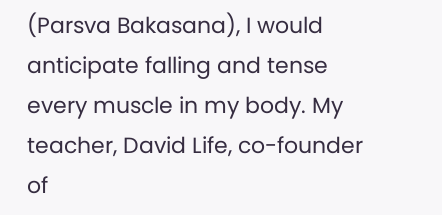(Parsva Bakasana), I would anticipate falling and tense every muscle in my body. My teacher, David Life, co-founder of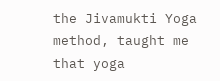the Jivamukti Yoga method, taught me that yoga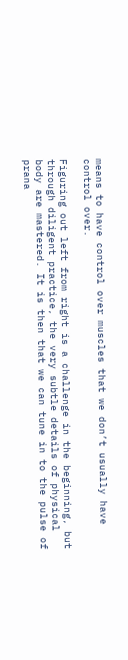means to have control over muscles that we don’t usually have control over.

Figuring out left from right is a challenge in the beginning, but through diligent practice, the very subtle details of physical body are mastered. It is then that we can tune in to the pulse of prana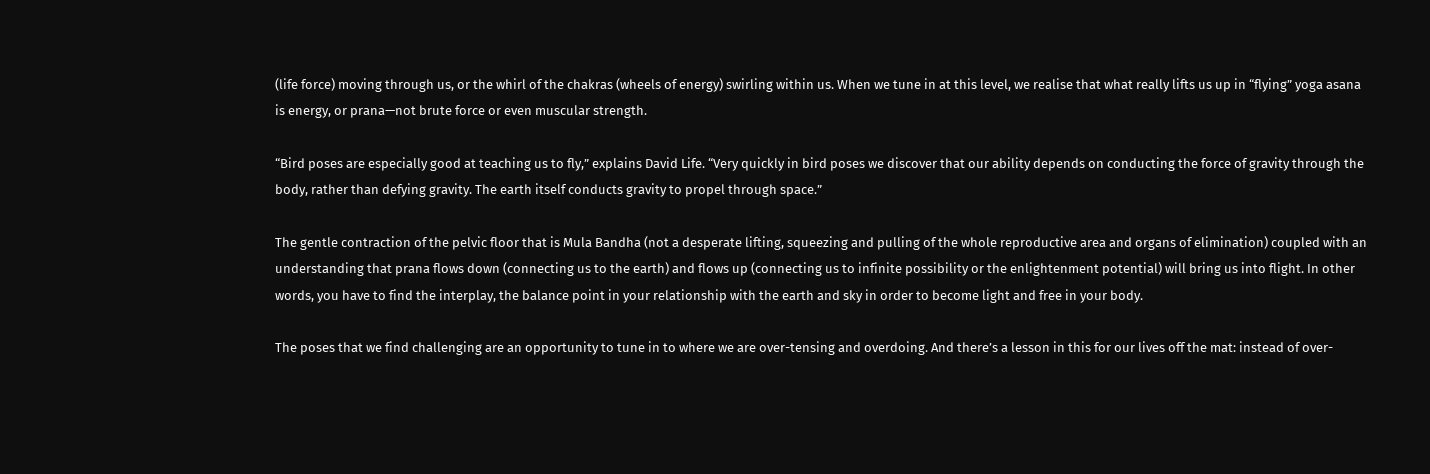(life force) moving through us, or the whirl of the chakras (wheels of energy) swirling within us. When we tune in at this level, we realise that what really lifts us up in “flying” yoga asana is energy, or prana—not brute force or even muscular strength.

“Bird poses are especially good at teaching us to fly,” explains David Life. “Very quickly in bird poses we discover that our ability depends on conducting the force of gravity through the body, rather than defying gravity. The earth itself conducts gravity to propel through space.”

The gentle contraction of the pelvic floor that is Mula Bandha (not a desperate lifting, squeezing and pulling of the whole reproductive area and organs of elimination) coupled with an understanding that prana flows down (connecting us to the earth) and flows up (connecting us to infinite possibility or the enlightenment potential) will bring us into flight. In other words, you have to find the interplay, the balance point in your relationship with the earth and sky in order to become light and free in your body.

The poses that we find challenging are an opportunity to tune in to where we are over-tensing and overdoing. And there’s a lesson in this for our lives off the mat: instead of over-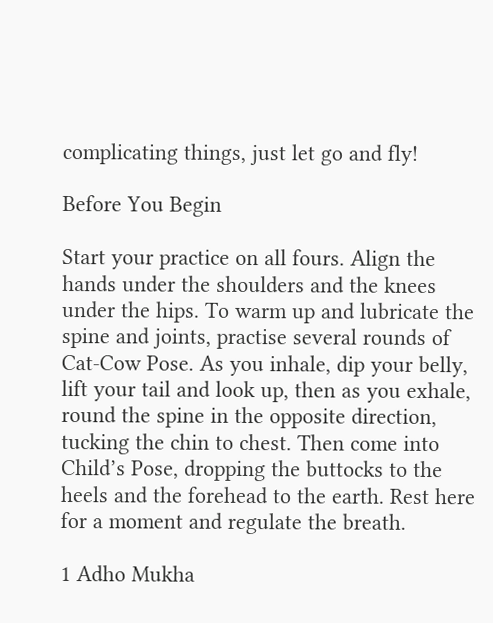complicating things, just let go and fly!

Before You Begin

Start your practice on all fours. Align the hands under the shoulders and the knees under the hips. To warm up and lubricate the spine and joints, practise several rounds of Cat-Cow Pose. As you inhale, dip your belly, lift your tail and look up, then as you exhale, round the spine in the opposite direction, tucking the chin to chest. Then come into Child’s Pose, dropping the buttocks to the heels and the forehead to the earth. Rest here for a moment and regulate the breath.

1 Adho Mukha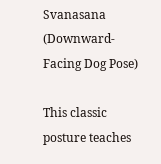Svanasana (Downward-Facing Dog Pose)

This classic posture teaches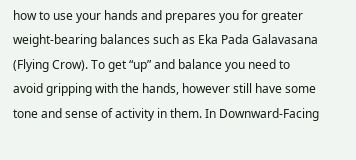how to use your hands and prepares you for greater weight-bearing balances such as Eka Pada Galavasana (Flying Crow). To get “up” and balance you need to avoid gripping with the hands, however still have some tone and sense of activity in them. In Downward-Facing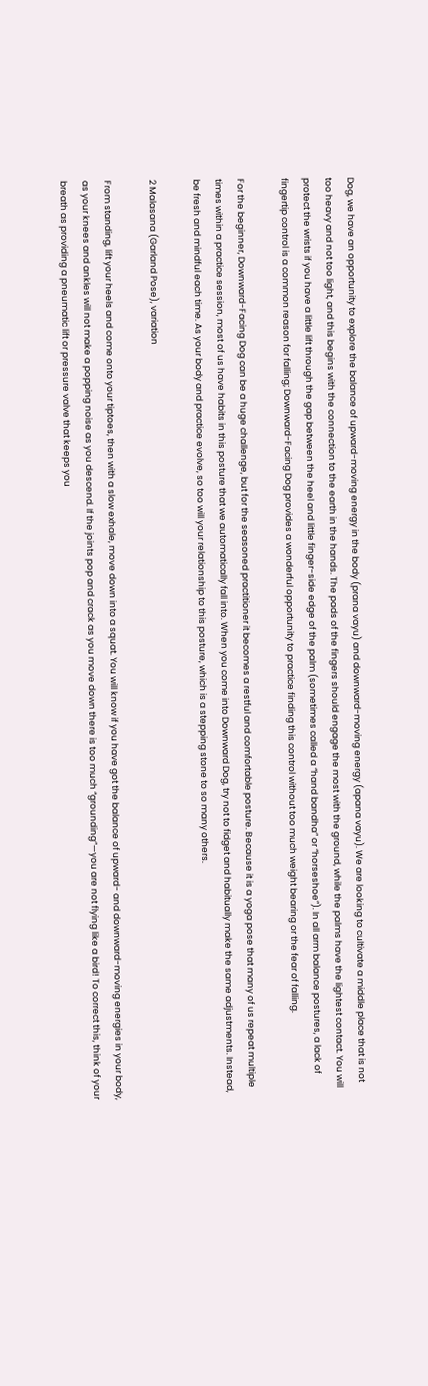Dog, we have an opportunity to explore the balance of upward-moving energy in the body (prana vayu) and downward-moving energy (apana vayu). We are looking to cultivate a middle place that is not too heavy and not too light, and this begins with the connection to the earth in the hands. The pads of the fingers should engage the most with the ground, while the palms have the lightest contact. You will protect the wrists if you have a little lift through the gap between the heel and little finger-side edge of the palm (sometimes called a “hand bandha” or “horseshoe”). In all arm balance postures, a lack of fingertip control is a common reason for falling; Downward-Facing Dog provides a wonderful opportunity to practice finding this control without too much weight bearing or the fear of falling.

For the beginner, Downward-Facing Dog can be a huge challenge, but for the seasoned practitioner it becomes a restful and comfortable posture. Because it is a yoga pose that many of us repeat multiple times within a practice session, most of us have habits in this posture that we automatically fall into. When you come into Downward Dog, try not to fidget and habitually make the same adjustments. Instead, be fresh and mindful each time. As your body and practice evolve, so too will your relationship to this posture, which is a stepping stone to so many others.

2 Malasana (Garland Pose), variation

From standing, lift your heels and come onto your tiptoes, then with a slow exhale, move down into a squat. You will know if you have got the balance of upward- and downward-moving energies in your body, as your knees and ankles will not make a popping noise as you descend. If the joints pop and crack as you move down there is too much “grounding”—you are not flying like a bird! To correct this, think of your breath as providing a pneumatic lift or pressure valve that keeps you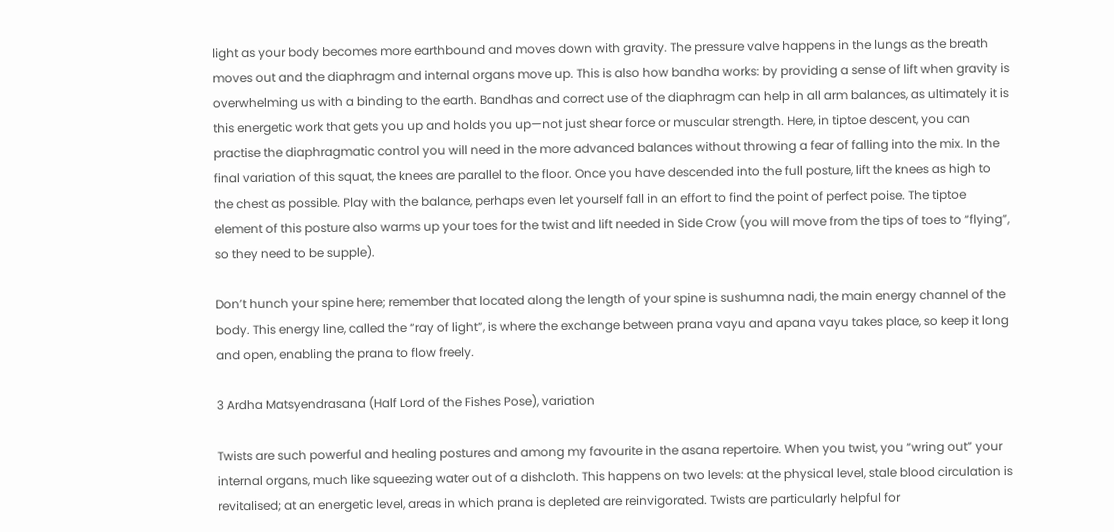light as your body becomes more earthbound and moves down with gravity. The pressure valve happens in the lungs as the breath moves out and the diaphragm and internal organs move up. This is also how bandha works: by providing a sense of lift when gravity is overwhelming us with a binding to the earth. Bandhas and correct use of the diaphragm can help in all arm balances, as ultimately it is this energetic work that gets you up and holds you up—not just shear force or muscular strength. Here, in tiptoe descent, you can practise the diaphragmatic control you will need in the more advanced balances without throwing a fear of falling into the mix. In the final variation of this squat, the knees are parallel to the floor. Once you have descended into the full posture, lift the knees as high to the chest as possible. Play with the balance, perhaps even let yourself fall in an effort to find the point of perfect poise. The tiptoe element of this posture also warms up your toes for the twist and lift needed in Side Crow (you will move from the tips of toes to “flying”, so they need to be supple).

Don’t hunch your spine here; remember that located along the length of your spine is sushumna nadi, the main energy channel of the body. This energy line, called the “ray of light”, is where the exchange between prana vayu and apana vayu takes place, so keep it long and open, enabling the prana to flow freely.

3 Ardha Matsyendrasana (Half Lord of the Fishes Pose), variation

Twists are such powerful and healing postures and among my favourite in the asana repertoire. When you twist, you “wring out” your internal organs, much like squeezing water out of a dishcloth. This happens on two levels: at the physical level, stale blood circulation is revitalised; at an energetic level, areas in which prana is depleted are reinvigorated. Twists are particularly helpful for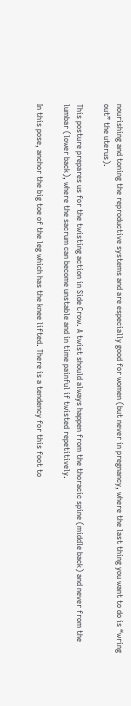nourishing and toning the reproductive systems and are especially good for women (but never in pregnancy, where the last thing you want to do is “wring out” the uterus).

This posture prepares us for the twisting action in Side Crow. A twist should always happen from the thoracic spine (middle back) and never from the lumbar (lower back), where the sacrum can become unstable and in time painful if twisted repetitively.

In this pose, anchor the big toe of the leg which has the knee lifted. There is a tendency for this foot to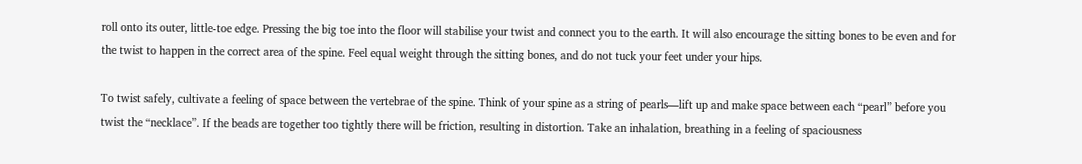roll onto its outer, little-toe edge. Pressing the big toe into the floor will stabilise your twist and connect you to the earth. It will also encourage the sitting bones to be even and for the twist to happen in the correct area of the spine. Feel equal weight through the sitting bones, and do not tuck your feet under your hips.

To twist safely, cultivate a feeling of space between the vertebrae of the spine. Think of your spine as a string of pearls—lift up and make space between each “pearl” before you twist the “necklace”. If the beads are together too tightly there will be friction, resulting in distortion. Take an inhalation, breathing in a feeling of spaciousness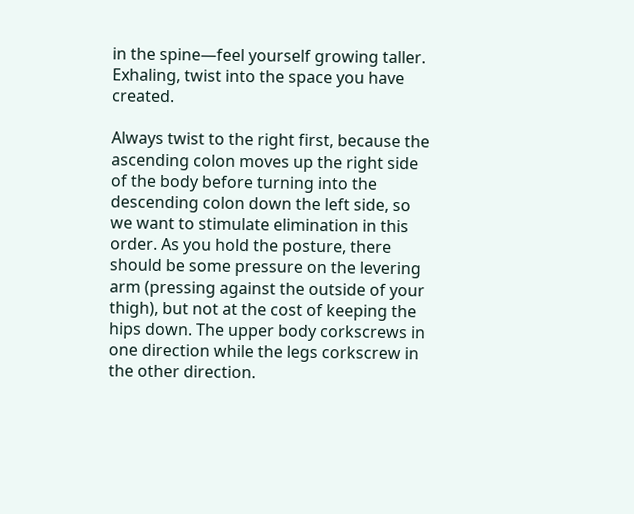in the spine—feel yourself growing taller. Exhaling, twist into the space you have created.

Always twist to the right first, because the ascending colon moves up the right side of the body before turning into the descending colon down the left side, so we want to stimulate elimination in this order. As you hold the posture, there should be some pressure on the levering arm (pressing against the outside of your thigh), but not at the cost of keeping the hips down. The upper body corkscrews in one direction while the legs corkscrew in the other direction.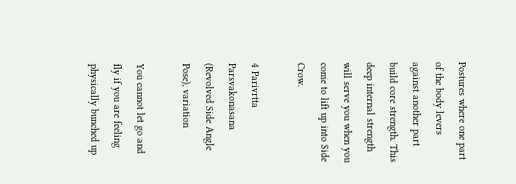Postures where one part of the body levers against another part build core strength. This deep internal strength will serve you when you come to lift up into Side Crow.

4 Parivrtta Parsvakonasana (Revolved Side Angle Pose), variation

You cannot let go and fly if you are feeling physically bunched up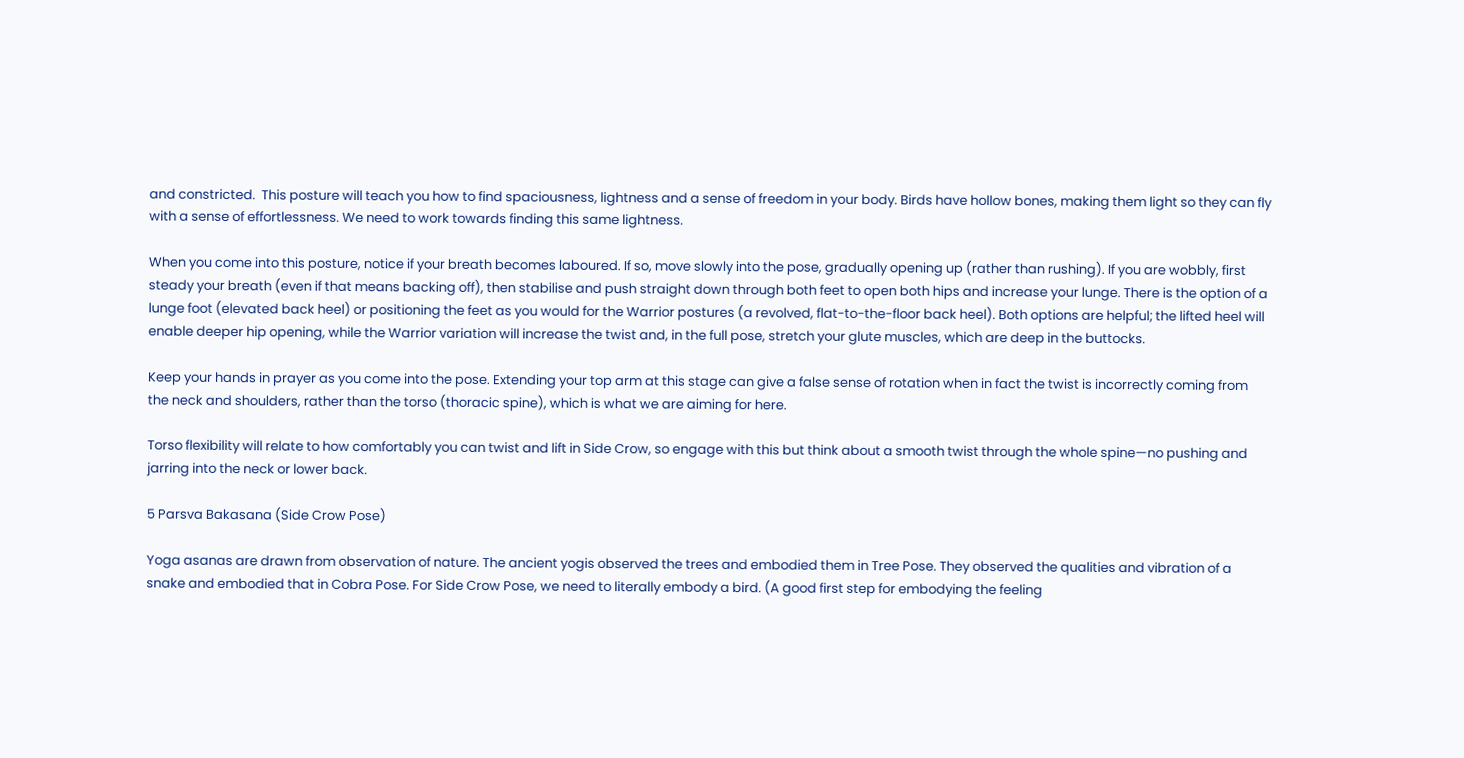and constricted.  This posture will teach you how to find spaciousness, lightness and a sense of freedom in your body. Birds have hollow bones, making them light so they can fly with a sense of effortlessness. We need to work towards finding this same lightness.

When you come into this posture, notice if your breath becomes laboured. If so, move slowly into the pose, gradually opening up (rather than rushing). If you are wobbly, first steady your breath (even if that means backing off), then stabilise and push straight down through both feet to open both hips and increase your lunge. There is the option of a lunge foot (elevated back heel) or positioning the feet as you would for the Warrior postures (a revolved, flat-to-the-floor back heel). Both options are helpful; the lifted heel will enable deeper hip opening, while the Warrior variation will increase the twist and, in the full pose, stretch your glute muscles, which are deep in the buttocks.

Keep your hands in prayer as you come into the pose. Extending your top arm at this stage can give a false sense of rotation when in fact the twist is incorrectly coming from the neck and shoulders, rather than the torso (thoracic spine), which is what we are aiming for here.

Torso flexibility will relate to how comfortably you can twist and lift in Side Crow, so engage with this but think about a smooth twist through the whole spine—no pushing and jarring into the neck or lower back.

5 Parsva Bakasana (Side Crow Pose)

Yoga asanas are drawn from observation of nature. The ancient yogis observed the trees and embodied them in Tree Pose. They observed the qualities and vibration of a snake and embodied that in Cobra Pose. For Side Crow Pose, we need to literally embody a bird. (A good first step for embodying the feeling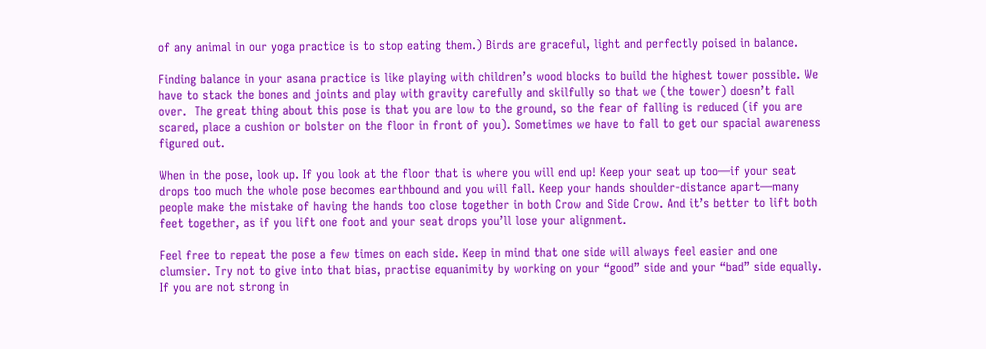of any animal in our yoga practice is to stop eating them.) Birds are graceful, light and perfectly poised in balance.

Finding balance in your asana practice is like playing with children’s wood blocks to build the highest tower possible. We have to stack the bones and joints and play with gravity carefully and skilfully so that we (the tower) doesn’t fall over.  The great thing about this pose is that you are low to the ground, so the fear of falling is reduced (if you are scared, place a cushion or bolster on the floor in front of you). Sometimes we have to fall to get our spacial awareness figured out.

When in the pose, look up. If you look at the floor that is where you will end up! Keep your seat up too—if your seat drops too much the whole pose becomes earthbound and you will fall. Keep your hands shoulder-distance apart—many people make the mistake of having the hands too close together in both Crow and Side Crow. And it’s better to lift both feet together, as if you lift one foot and your seat drops you’ll lose your alignment.

Feel free to repeat the pose a few times on each side. Keep in mind that one side will always feel easier and one clumsier. Try not to give into that bias, practise equanimity by working on your “good” side and your “bad” side equally. If you are not strong in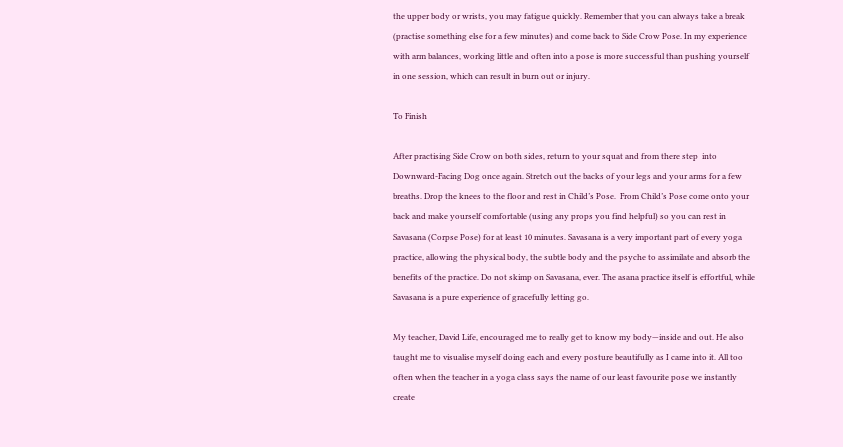the upper body or wrists, you may fatigue quickly. Remember that you can always take a break (practise something else for a few minutes) and come back to Side Crow Pose. In my experience with arm balances, working little and often into a pose is more successful than pushing yourself in one session, which can result in burn out or injury.

To Finish

After practising Side Crow on both sides, return to your squat and from there step  into Downward-Facing Dog once again. Stretch out the backs of your legs and your arms for a few breaths. Drop the knees to the floor and rest in Child’s Pose.  From Child’s Pose come onto your back and make yourself comfortable (using any props you find helpful) so you can rest in Savasana (Corpse Pose) for at least 10 minutes. Savasana is a very important part of every yoga practice, allowing the physical body, the subtle body and the psyche to assimilate and absorb the benefits of the practice. Do not skimp on Savasana, ever. The asana practice itself is effortful, while Savasana is a pure experience of gracefully letting go.

My teacher, David Life, encouraged me to really get to know my body—inside and out. He also taught me to visualise myself doing each and every posture beautifully as I came into it. All too often when the teacher in a yoga class says the name of our least favourite pose we instantly create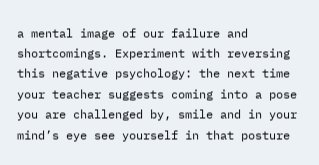a mental image of our failure and shortcomings. Experiment with reversing this negative psychology: the next time your teacher suggests coming into a pose you are challenged by, smile and in your mind’s eye see yourself in that posture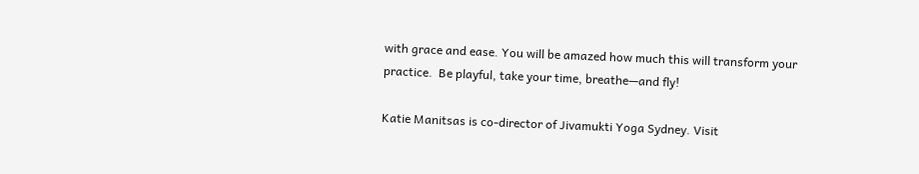with grace and ease. You will be amazed how much this will transform your practice.  Be playful, take your time, breathe—and fly!

Katie Manitsas is co-director of Jivamukti Yoga Sydney. Visit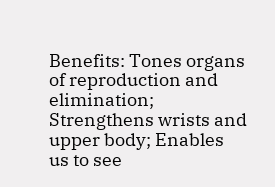Benefits: Tones organs of reproduction and elimination; Strengthens wrists and upper body; Enables us to see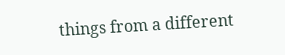things from a different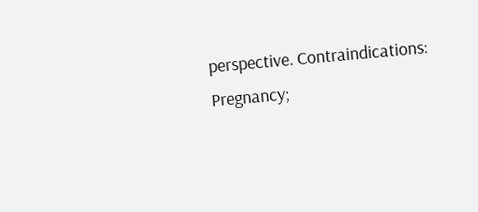perspective. Contraindications: Pregnancy;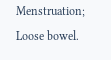Menstruation; Loose bowel.